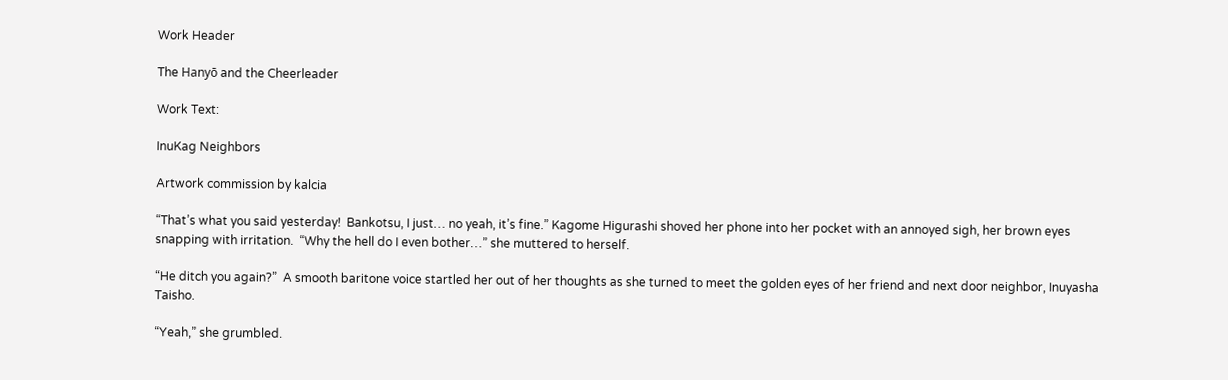Work Header

The Hanyō and the Cheerleader

Work Text:

InuKag Neighbors

Artwork commission by kalcia

“That’s what you said yesterday!  Bankotsu, I just… no yeah, it’s fine.” Kagome Higurashi shoved her phone into her pocket with an annoyed sigh, her brown eyes snapping with irritation.  “Why the hell do I even bother…” she muttered to herself.

“He ditch you again?”  A smooth baritone voice startled her out of her thoughts as she turned to meet the golden eyes of her friend and next door neighbor, Inuyasha Taisho.

“Yeah,” she grumbled.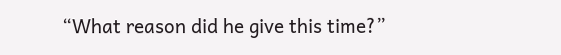“What reason did he give this time?”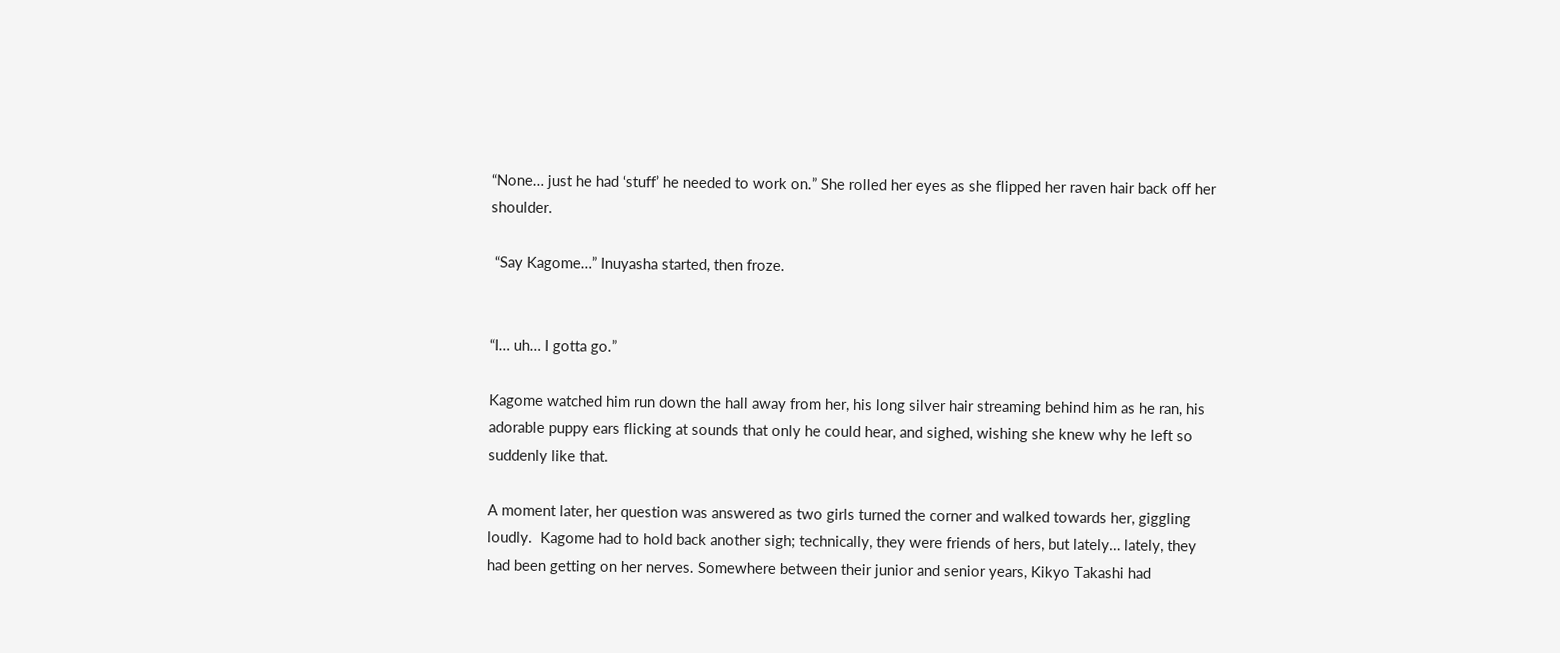“None… just he had ‘stuff’ he needed to work on.” She rolled her eyes as she flipped her raven hair back off her shoulder.

 “Say Kagome…” Inuyasha started, then froze.


“I… uh… I gotta go.”

Kagome watched him run down the hall away from her, his long silver hair streaming behind him as he ran, his adorable puppy ears flicking at sounds that only he could hear, and sighed, wishing she knew why he left so suddenly like that.

A moment later, her question was answered as two girls turned the corner and walked towards her, giggling loudly.  Kagome had to hold back another sigh; technically, they were friends of hers, but lately… lately, they had been getting on her nerves. Somewhere between their junior and senior years, Kikyo Takashi had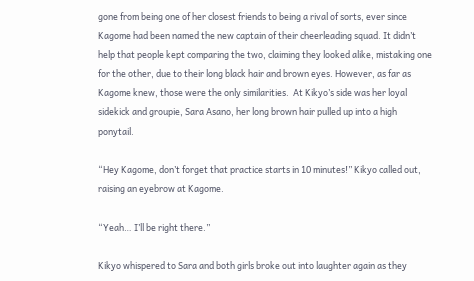gone from being one of her closest friends to being a rival of sorts, ever since Kagome had been named the new captain of their cheerleading squad. It didn’t help that people kept comparing the two, claiming they looked alike, mistaking one for the other, due to their long black hair and brown eyes. However, as far as Kagome knew, those were the only similarities.  At Kikyo’s side was her loyal sidekick and groupie, Sara Asano, her long brown hair pulled up into a high ponytail.

“Hey Kagome, don’t forget that practice starts in 10 minutes!” Kikyo called out, raising an eyebrow at Kagome.

“Yeah… I’ll be right there.”

Kikyo whispered to Sara and both girls broke out into laughter again as they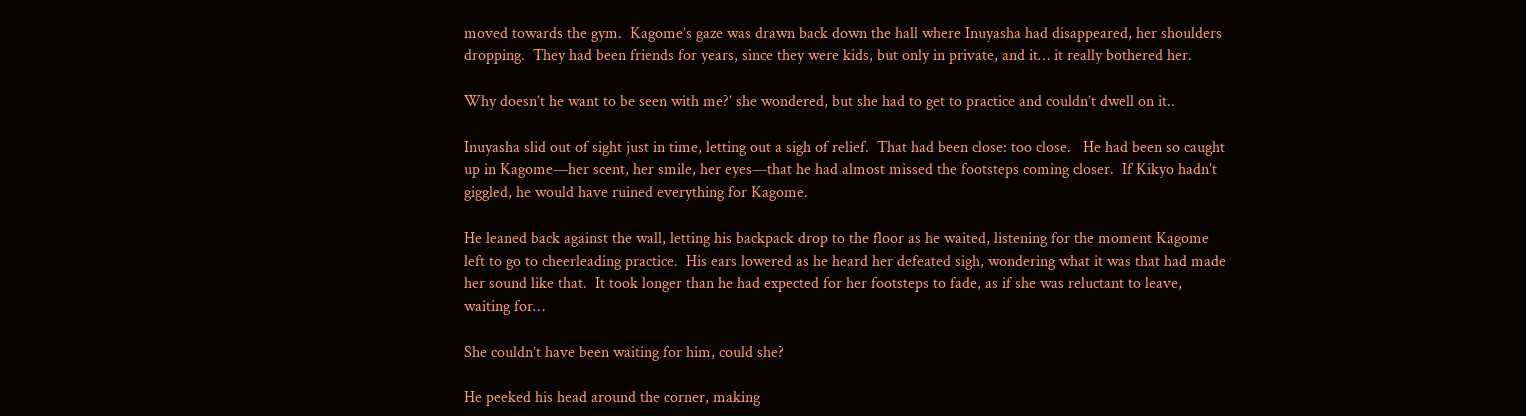moved towards the gym.  Kagome’s gaze was drawn back down the hall where Inuyasha had disappeared, her shoulders dropping.  They had been friends for years, since they were kids, but only in private, and it… it really bothered her.

Why doesn’t he want to be seen with me?’ she wondered, but she had to get to practice and couldn’t dwell on it..

Inuyasha slid out of sight just in time, letting out a sigh of relief.  That had been close: too close.   He had been so caught up in Kagome—her scent, her smile, her eyes—that he had almost missed the footsteps coming closer.  If Kikyo hadn’t giggled, he would have ruined everything for Kagome.

He leaned back against the wall, letting his backpack drop to the floor as he waited, listening for the moment Kagome left to go to cheerleading practice.  His ears lowered as he heard her defeated sigh, wondering what it was that had made her sound like that.  It took longer than he had expected for her footsteps to fade, as if she was reluctant to leave, waiting for…

She couldn’t have been waiting for him, could she?

He peeked his head around the corner, making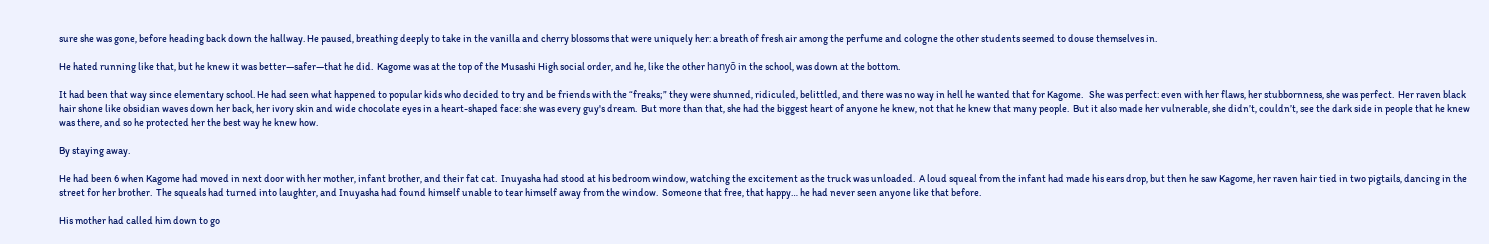sure she was gone, before heading back down the hallway. He paused, breathing deeply to take in the vanilla and cherry blossoms that were uniquely her: a breath of fresh air among the perfume and cologne the other students seemed to douse themselves in.

He hated running like that, but he knew it was better—safer—that he did.  Kagome was at the top of the Musashi High social order, and he, like the other hanyō in the school, was down at the bottom.

It had been that way since elementary school. He had seen what happened to popular kids who decided to try and be friends with the “freaks;” they were shunned, ridiculed, belittled, and there was no way in hell he wanted that for Kagome.   She was perfect: even with her flaws, her stubbornness, she was perfect.  Her raven black hair shone like obsidian waves down her back, her ivory skin and wide chocolate eyes in a heart-shaped face: she was every guy's dream.  But more than that, she had the biggest heart of anyone he knew, not that he knew that many people.  But it also made her vulnerable, she didn’t, couldn’t, see the dark side in people that he knew was there, and so he protected her the best way he knew how.

By staying away.

He had been 6 when Kagome had moved in next door with her mother, infant brother, and their fat cat.  Inuyasha had stood at his bedroom window, watching the excitement as the truck was unloaded.  A loud squeal from the infant had made his ears drop, but then he saw Kagome, her raven hair tied in two pigtails, dancing in the street for her brother.  The squeals had turned into laughter, and Inuyasha had found himself unable to tear himself away from the window.  Someone that free, that happy… he had never seen anyone like that before.

His mother had called him down to go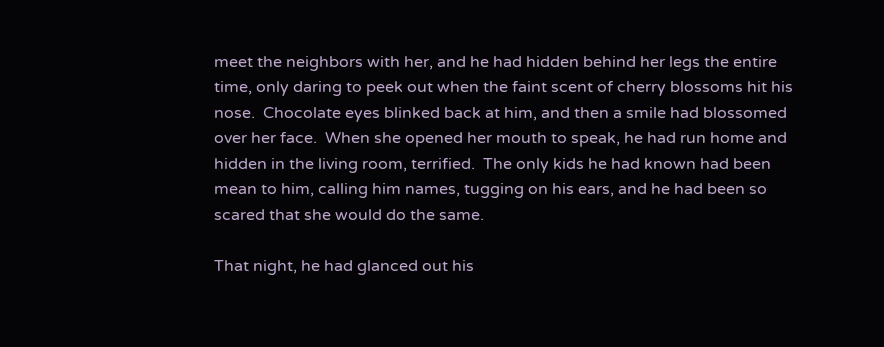meet the neighbors with her, and he had hidden behind her legs the entire time, only daring to peek out when the faint scent of cherry blossoms hit his nose.  Chocolate eyes blinked back at him, and then a smile had blossomed over her face.  When she opened her mouth to speak, he had run home and hidden in the living room, terrified.  The only kids he had known had been mean to him, calling him names, tugging on his ears, and he had been so scared that she would do the same.

That night, he had glanced out his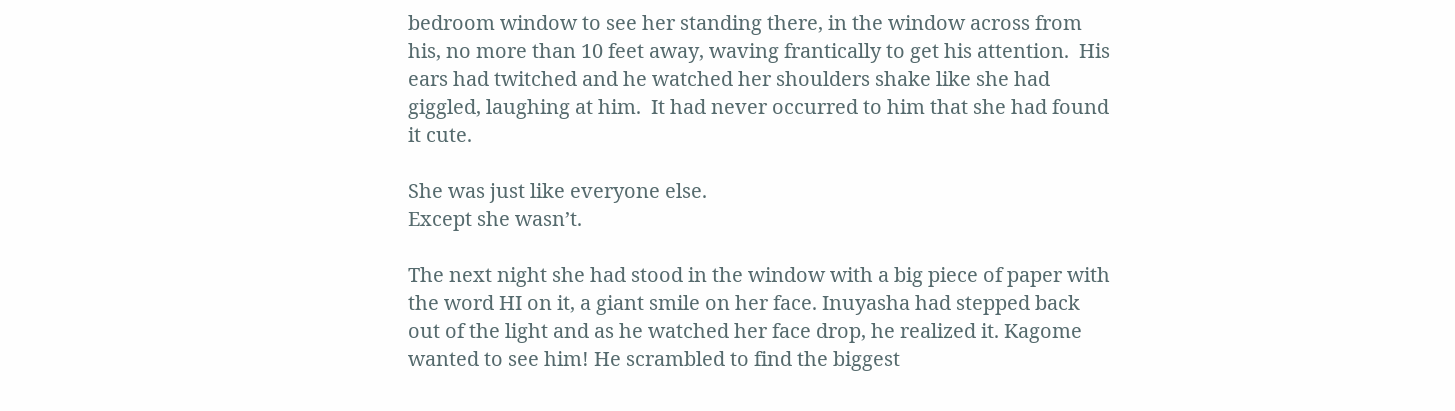bedroom window to see her standing there, in the window across from his, no more than 10 feet away, waving frantically to get his attention.  His ears had twitched and he watched her shoulders shake like she had giggled, laughing at him.  It had never occurred to him that she had found it cute.

She was just like everyone else.
Except she wasn’t.

The next night she had stood in the window with a big piece of paper with the word HI on it, a giant smile on her face. Inuyasha had stepped back out of the light and as he watched her face drop, he realized it. Kagome wanted to see him! He scrambled to find the biggest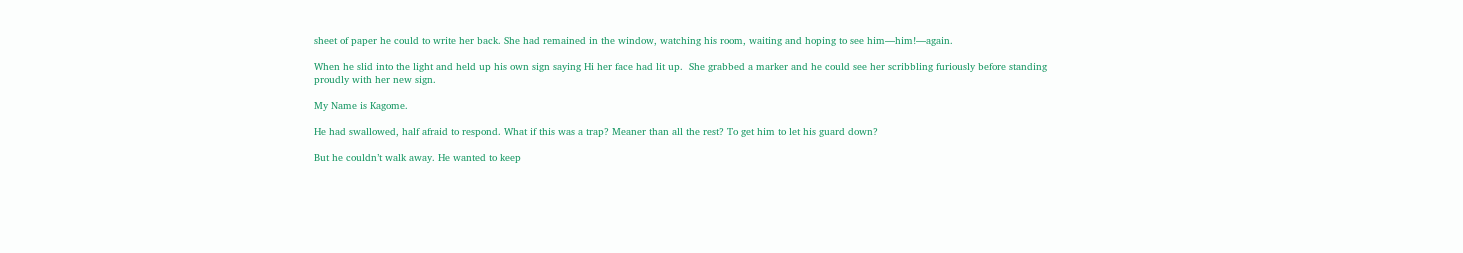sheet of paper he could to write her back. She had remained in the window, watching his room, waiting and hoping to see him—him!—again.

When he slid into the light and held up his own sign saying Hi her face had lit up.  She grabbed a marker and he could see her scribbling furiously before standing proudly with her new sign.

My Name is Kagome.

He had swallowed, half afraid to respond. What if this was a trap? Meaner than all the rest? To get him to let his guard down?

But he couldn’t walk away. He wanted to keep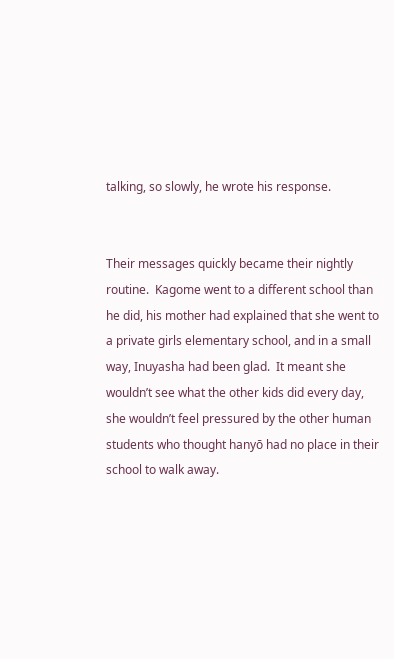talking, so slowly, he wrote his response.


Their messages quickly became their nightly routine.  Kagome went to a different school than he did, his mother had explained that she went to a private girls elementary school, and in a small way, Inuyasha had been glad.  It meant she wouldn’t see what the other kids did every day, she wouldn’t feel pressured by the other human students who thought hanyō had no place in their school to walk away.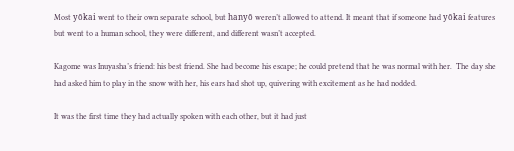Most yōkai went to their own separate school, but hanyō weren’t allowed to attend. It meant that if someone had yōkai features but went to a human school, they were different, and different wasn’t accepted.

Kagome was Inuyasha’s friend: his best friend. She had become his escape; he could pretend that he was normal with her.  The day she had asked him to play in the snow with her, his ears had shot up, quivering with excitement as he had nodded.

It was the first time they had actually spoken with each other, but it had just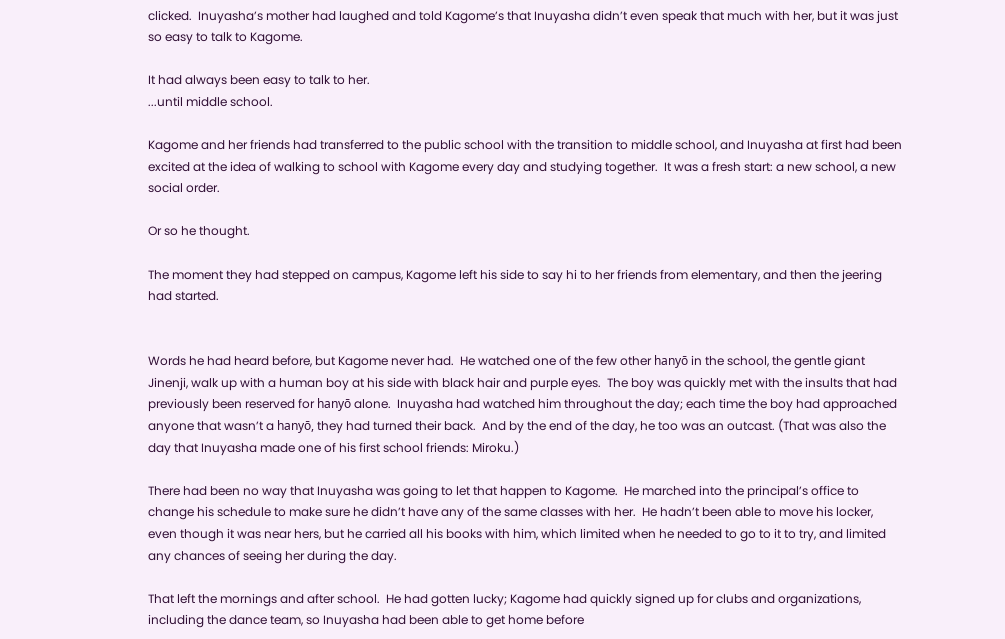clicked.  Inuyasha’s mother had laughed and told Kagome’s that Inuyasha didn’t even speak that much with her, but it was just so easy to talk to Kagome.

It had always been easy to talk to her.
...until middle school.

Kagome and her friends had transferred to the public school with the transition to middle school, and Inuyasha at first had been excited at the idea of walking to school with Kagome every day and studying together.  It was a fresh start: a new school, a new social order.

Or so he thought.

The moment they had stepped on campus, Kagome left his side to say hi to her friends from elementary, and then the jeering had started.


Words he had heard before, but Kagome never had.  He watched one of the few other hanyō in the school, the gentle giant Jinenji, walk up with a human boy at his side with black hair and purple eyes.  The boy was quickly met with the insults that had previously been reserved for hanyō alone.  Inuyasha had watched him throughout the day; each time the boy had approached anyone that wasn’t a hanyō, they had turned their back.  And by the end of the day, he too was an outcast. (That was also the day that Inuyasha made one of his first school friends: Miroku.)

There had been no way that Inuyasha was going to let that happen to Kagome.  He marched into the principal’s office to change his schedule to make sure he didn’t have any of the same classes with her.  He hadn’t been able to move his locker, even though it was near hers, but he carried all his books with him, which limited when he needed to go to it to try, and limited any chances of seeing her during the day.

That left the mornings and after school.  He had gotten lucky; Kagome had quickly signed up for clubs and organizations, including the dance team, so Inuyasha had been able to get home before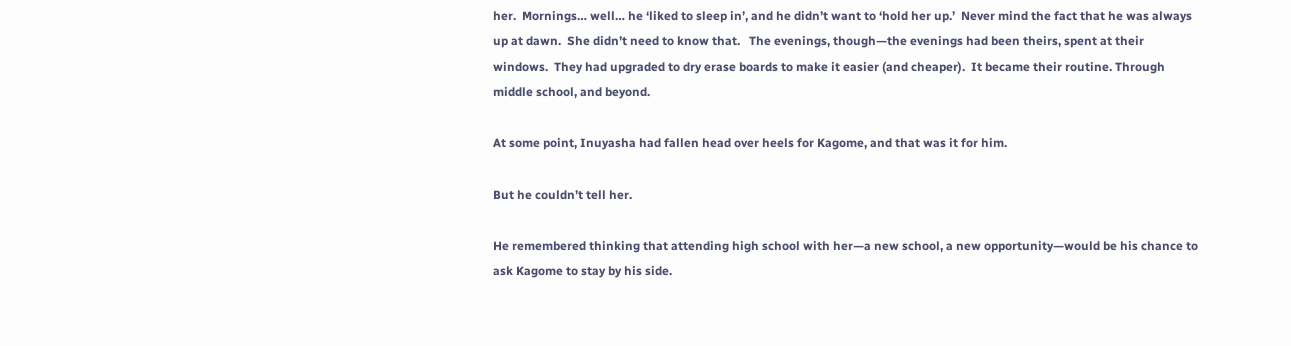her.  Mornings… well… he ‘liked to sleep in’, and he didn’t want to ‘hold her up.’  Never mind the fact that he was always up at dawn.  She didn’t need to know that.   The evenings, though—the evenings had been theirs, spent at their windows.  They had upgraded to dry erase boards to make it easier (and cheaper).  It became their routine. Through middle school, and beyond.

At some point, Inuyasha had fallen head over heels for Kagome, and that was it for him.

But he couldn’t tell her.

He remembered thinking that attending high school with her—a new school, a new opportunity—would be his chance to ask Kagome to stay by his side.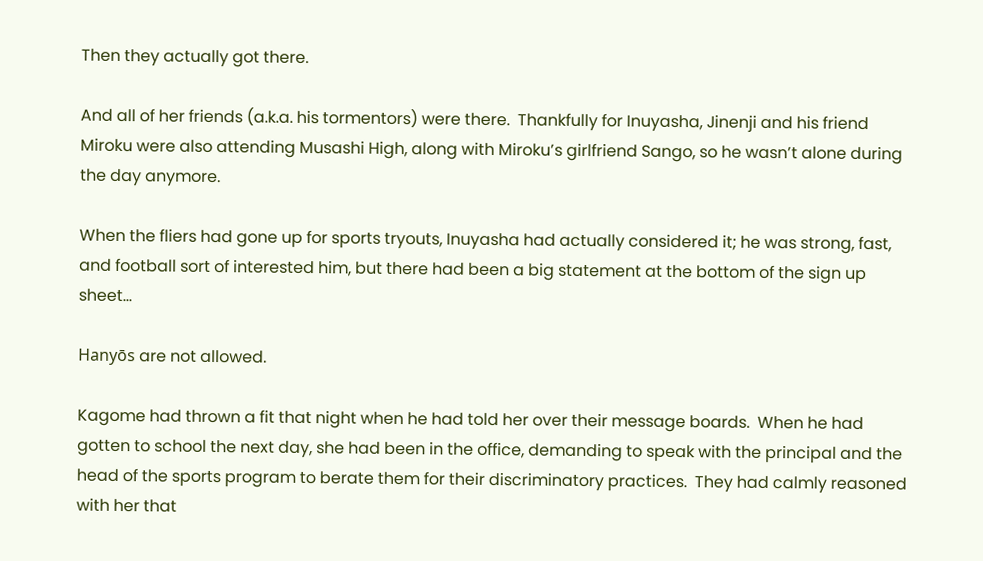Then they actually got there.

And all of her friends (a.k.a. his tormentors) were there.  Thankfully for Inuyasha, Jinenji and his friend Miroku were also attending Musashi High, along with Miroku’s girlfriend Sango, so he wasn’t alone during the day anymore.

When the fliers had gone up for sports tryouts, Inuyasha had actually considered it; he was strong, fast, and football sort of interested him, but there had been a big statement at the bottom of the sign up sheet…

Hanyōs are not allowed.

Kagome had thrown a fit that night when he had told her over their message boards.  When he had gotten to school the next day, she had been in the office, demanding to speak with the principal and the head of the sports program to berate them for their discriminatory practices.  They had calmly reasoned with her that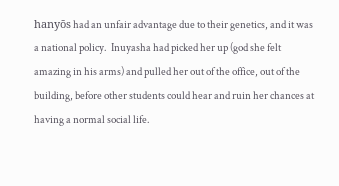hanyōs had an unfair advantage due to their genetics, and it was a national policy.  Inuyasha had picked her up (god she felt amazing in his arms) and pulled her out of the office, out of the building, before other students could hear and ruin her chances at having a normal social life.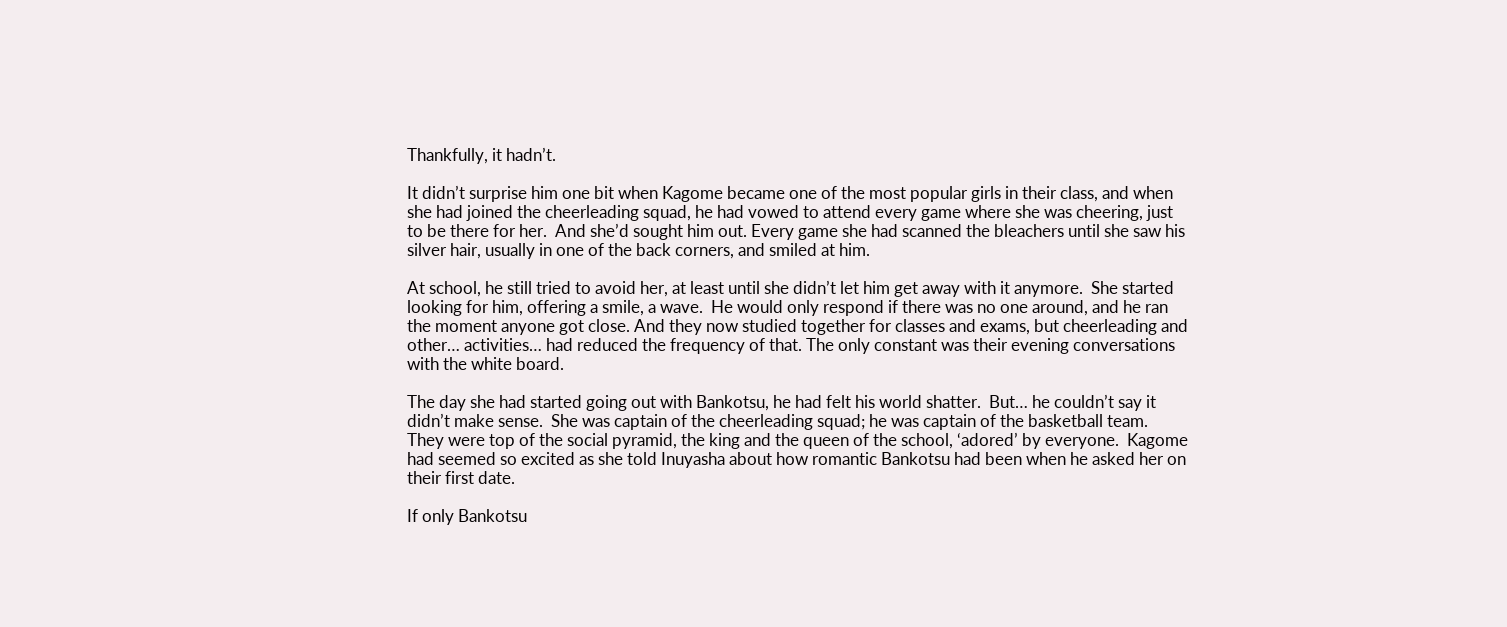Thankfully, it hadn’t.

It didn’t surprise him one bit when Kagome became one of the most popular girls in their class, and when she had joined the cheerleading squad, he had vowed to attend every game where she was cheering, just to be there for her.  And she’d sought him out. Every game she had scanned the bleachers until she saw his silver hair, usually in one of the back corners, and smiled at him.

At school, he still tried to avoid her, at least until she didn’t let him get away with it anymore.  She started looking for him, offering a smile, a wave.  He would only respond if there was no one around, and he ran the moment anyone got close. And they now studied together for classes and exams, but cheerleading and other… activities… had reduced the frequency of that. The only constant was their evening conversations with the white board.

The day she had started going out with Bankotsu, he had felt his world shatter.  But… he couldn’t say it didn’t make sense.  She was captain of the cheerleading squad; he was captain of the basketball team.  They were top of the social pyramid, the king and the queen of the school, ‘adored’ by everyone.  Kagome had seemed so excited as she told Inuyasha about how romantic Bankotsu had been when he asked her on their first date.

If only Bankotsu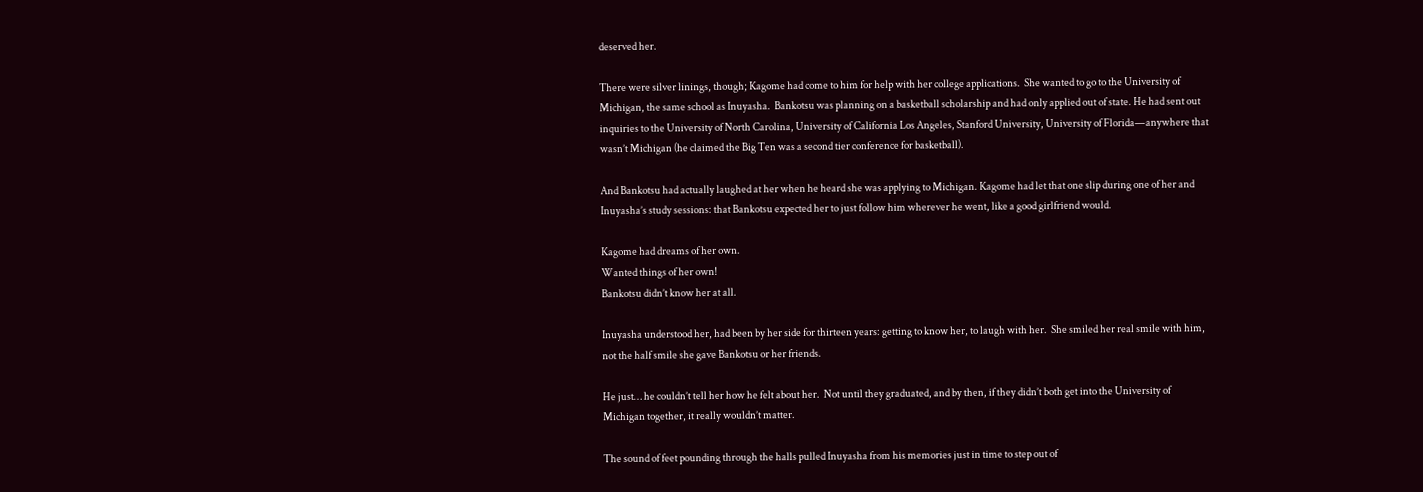deserved her.

There were silver linings, though; Kagome had come to him for help with her college applications.  She wanted to go to the University of Michigan, the same school as Inuyasha.  Bankotsu was planning on a basketball scholarship and had only applied out of state. He had sent out inquiries to the University of North Carolina, University of California Los Angeles, Stanford University, University of Florida—anywhere that wasn’t Michigan (he claimed the Big Ten was a second tier conference for basketball).

And Bankotsu had actually laughed at her when he heard she was applying to Michigan. Kagome had let that one slip during one of her and Inuyasha’s study sessions: that Bankotsu expected her to just follow him wherever he went, like a good girlfriend would.

Kagome had dreams of her own.
Wanted things of her own!
Bankotsu didn’t know her at all.

Inuyasha understood her, had been by her side for thirteen years: getting to know her, to laugh with her.  She smiled her real smile with him, not the half smile she gave Bankotsu or her friends.

He just… he couldn’t tell her how he felt about her.  Not until they graduated, and by then, if they didn’t both get into the University of Michigan together, it really wouldn’t matter.

The sound of feet pounding through the halls pulled Inuyasha from his memories just in time to step out of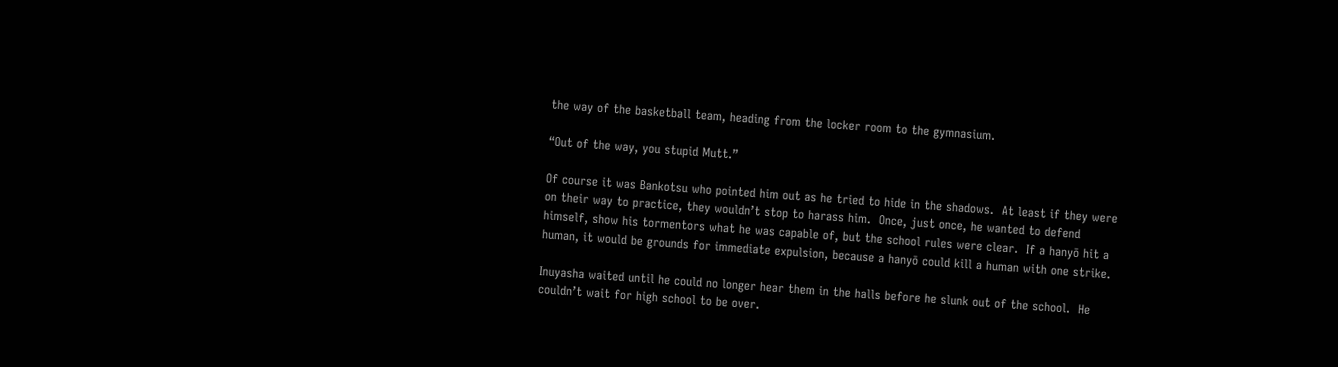the way of the basketball team, heading from the locker room to the gymnasium.

“Out of the way, you stupid Mutt.”

Of course it was Bankotsu who pointed him out as he tried to hide in the shadows.  At least if they were on their way to practice, they wouldn’t stop to harass him.  Once, just once, he wanted to defend himself, show his tormentors what he was capable of, but the school rules were clear.  If a hanyō hit a human, it would be grounds for immediate expulsion, because a hanyō could kill a human with one strike.

Inuyasha waited until he could no longer hear them in the halls before he slunk out of the school.  He couldn’t wait for high school to be over.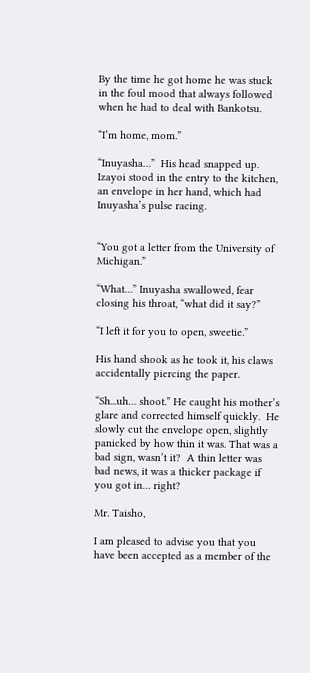By the time he got home he was stuck in the foul mood that always followed when he had to deal with Bankotsu.

“I’m home, mom.”

“Inuyasha…”  His head snapped up. Izayoi stood in the entry to the kitchen, an envelope in her hand, which had Inuyasha’s pulse racing.


“You got a letter from the University of Michigan.”

“What…” Inuyasha swallowed, fear closing his throat, “what did it say?”

“I left it for you to open, sweetie.”

His hand shook as he took it, his claws accidentally piercing the paper.

“Sh...uh… shoot.” He caught his mother’s glare and corrected himself quickly.  He slowly cut the envelope open, slightly panicked by how thin it was. That was a bad sign, wasn’t it?  A thin letter was bad news, it was a thicker package if you got in… right?

Mr. Taisho,

I am pleased to advise you that you have been accepted as a member of the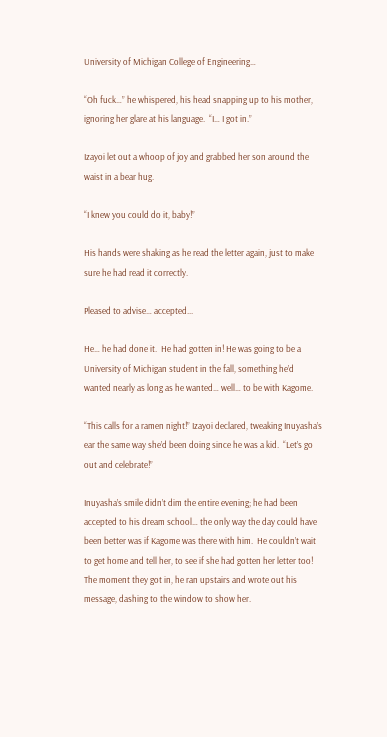University of Michigan College of Engineering…

“Oh fuck…” he whispered, his head snapping up to his mother, ignoring her glare at his language.  “I… I got in.”

Izayoi let out a whoop of joy and grabbed her son around the waist in a bear hug.

“I knew you could do it, baby!”

His hands were shaking as he read the letter again, just to make sure he had read it correctly.

Pleased to advise… accepted...

He… he had done it.  He had gotten in! He was going to be a University of Michigan student in the fall, something he’d wanted nearly as long as he wanted… well… to be with Kagome.

“This calls for a ramen night!” Izayoi declared, tweaking Inuyasha’s ear the same way she’d been doing since he was a kid.  “Let’s go out and celebrate!”

Inuyasha’s smile didn’t dim the entire evening; he had been accepted to his dream school… the only way the day could have been better was if Kagome was there with him.  He couldn’t wait to get home and tell her, to see if she had gotten her letter too!  The moment they got in, he ran upstairs and wrote out his message, dashing to the window to show her.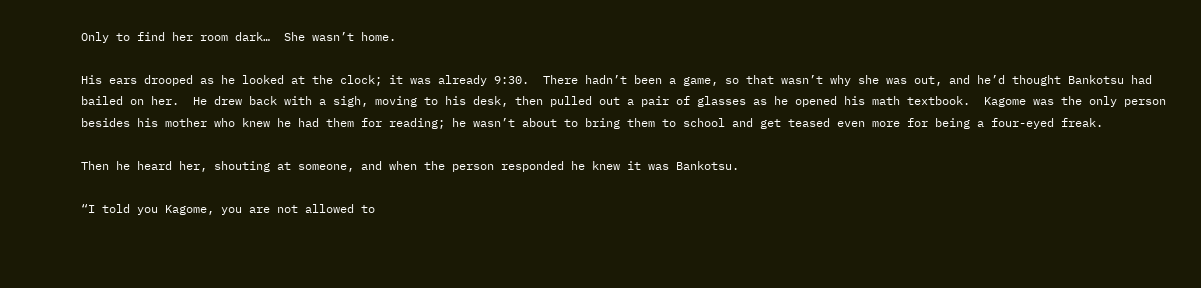Only to find her room dark…  She wasn’t home.

His ears drooped as he looked at the clock; it was already 9:30.  There hadn’t been a game, so that wasn’t why she was out, and he’d thought Bankotsu had bailed on her.  He drew back with a sigh, moving to his desk, then pulled out a pair of glasses as he opened his math textbook.  Kagome was the only person besides his mother who knew he had them for reading; he wasn’t about to bring them to school and get teased even more for being a four-eyed freak.

Then he heard her, shouting at someone, and when the person responded he knew it was Bankotsu.

“I told you Kagome, you are not allowed to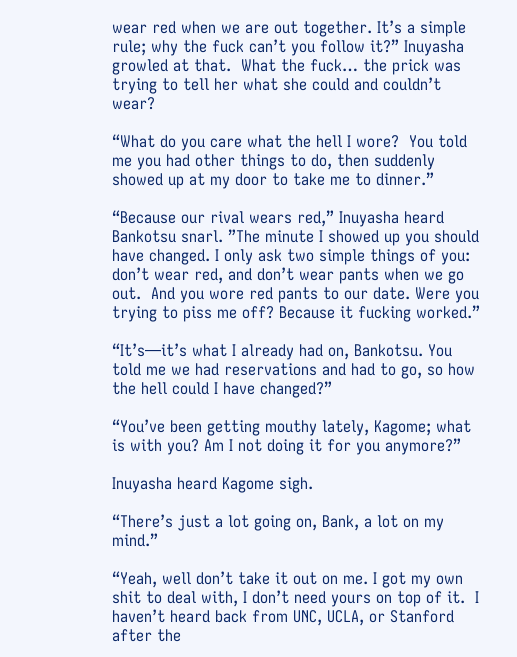wear red when we are out together. It’s a simple rule; why the fuck can’t you follow it?” Inuyasha growled at that.  What the fuck… the prick was trying to tell her what she could and couldn’t wear?

“What do you care what the hell I wore?  You told me you had other things to do, then suddenly showed up at my door to take me to dinner.”

“Because our rival wears red,” Inuyasha heard Bankotsu snarl. ”The minute I showed up you should have changed. I only ask two simple things of you: don’t wear red, and don’t wear pants when we go out.  And you wore red pants to our date. Were you trying to piss me off? Because it fucking worked.”

“It’s—it’s what I already had on, Bankotsu. You told me we had reservations and had to go, so how the hell could I have changed?”

“You’ve been getting mouthy lately, Kagome; what is with you? Am I not doing it for you anymore?”

Inuyasha heard Kagome sigh.

“There’s just a lot going on, Bank, a lot on my mind.”

“Yeah, well don’t take it out on me. I got my own shit to deal with, I don’t need yours on top of it.  I haven’t heard back from UNC, UCLA, or Stanford after the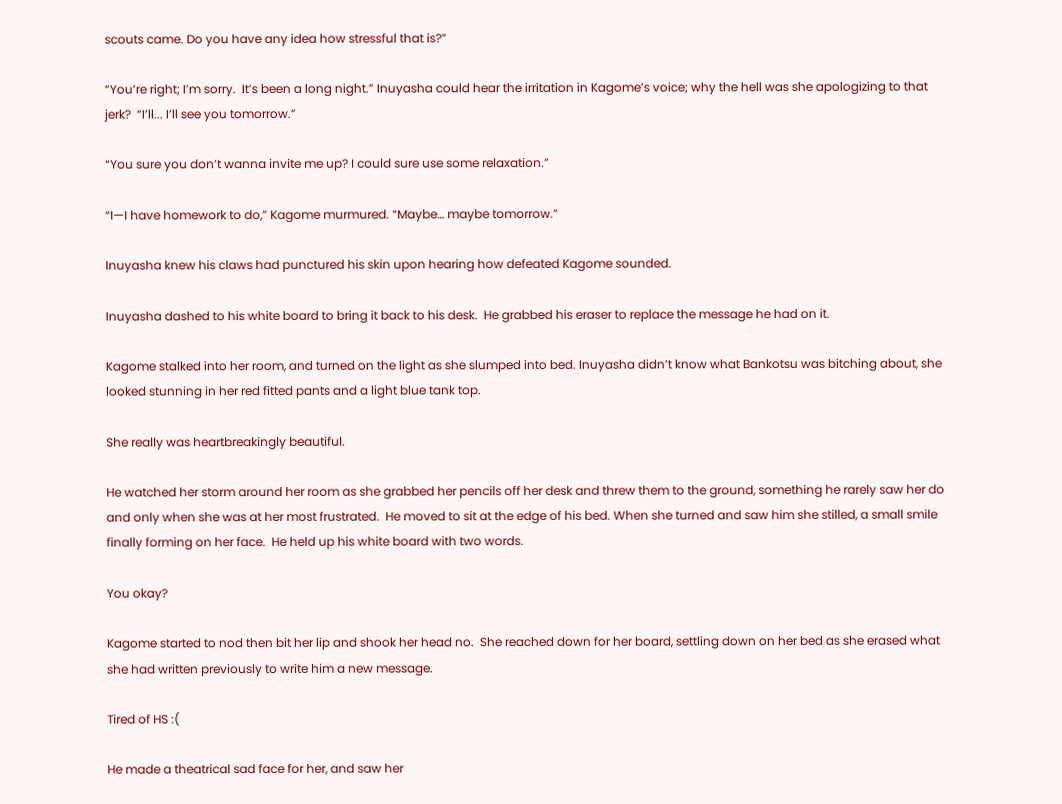scouts came. Do you have any idea how stressful that is?”

“You’re right; I’m sorry.  It’s been a long night.” Inuyasha could hear the irritation in Kagome’s voice; why the hell was she apologizing to that jerk?  “I’ll... I’ll see you tomorrow.”

“You sure you don’t wanna invite me up? I could sure use some relaxation.”

“I—I have homework to do,” Kagome murmured. “Maybe… maybe tomorrow.”

Inuyasha knew his claws had punctured his skin upon hearing how defeated Kagome sounded.

Inuyasha dashed to his white board to bring it back to his desk.  He grabbed his eraser to replace the message he had on it.

Kagome stalked into her room, and turned on the light as she slumped into bed. Inuyasha didn’t know what Bankotsu was bitching about, she looked stunning in her red fitted pants and a light blue tank top.

She really was heartbreakingly beautiful.

He watched her storm around her room as she grabbed her pencils off her desk and threw them to the ground, something he rarely saw her do and only when she was at her most frustrated.  He moved to sit at the edge of his bed. When she turned and saw him she stilled, a small smile finally forming on her face.  He held up his white board with two words.

You okay?

Kagome started to nod then bit her lip and shook her head no.  She reached down for her board, settling down on her bed as she erased what she had written previously to write him a new message.

Tired of HS :(

He made a theatrical sad face for her, and saw her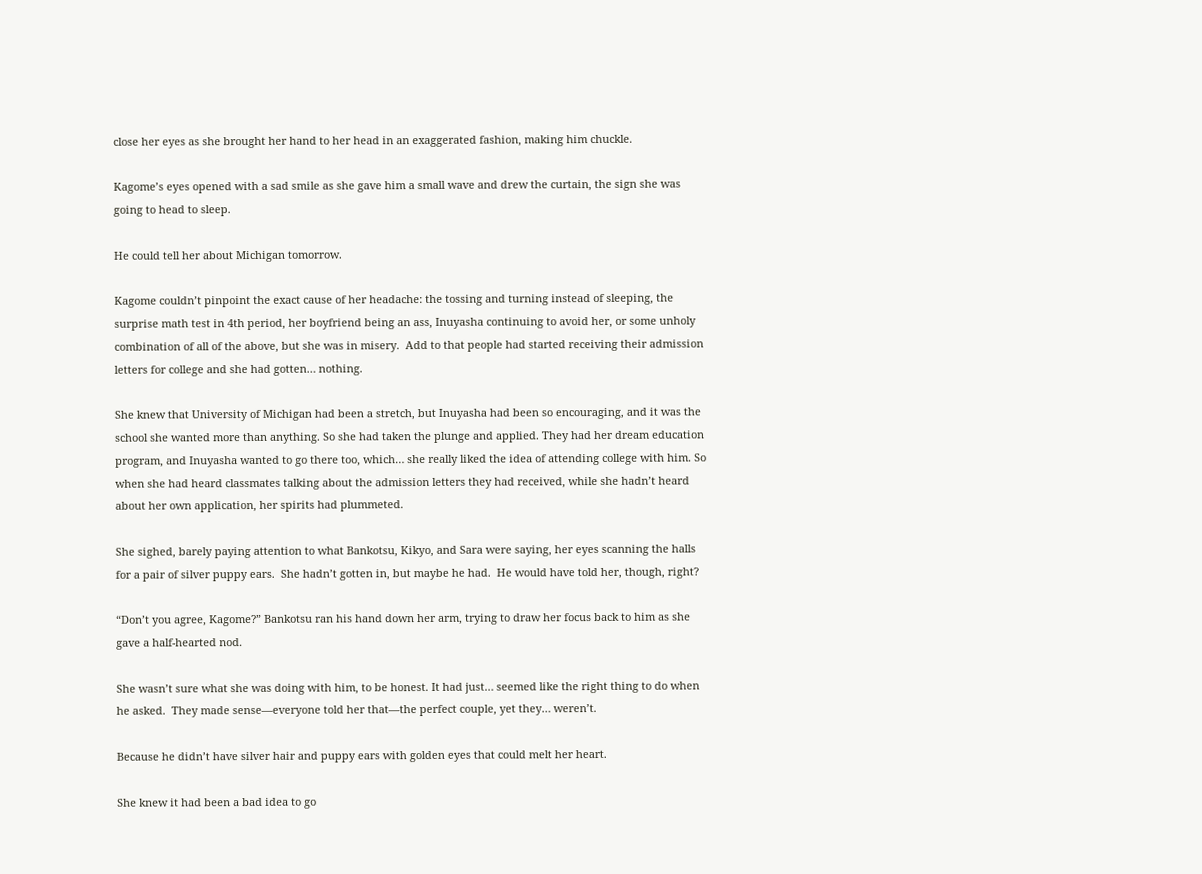close her eyes as she brought her hand to her head in an exaggerated fashion, making him chuckle.

Kagome’s eyes opened with a sad smile as she gave him a small wave and drew the curtain, the sign she was going to head to sleep.

He could tell her about Michigan tomorrow.

Kagome couldn’t pinpoint the exact cause of her headache: the tossing and turning instead of sleeping, the surprise math test in 4th period, her boyfriend being an ass, Inuyasha continuing to avoid her, or some unholy combination of all of the above, but she was in misery.  Add to that people had started receiving their admission letters for college and she had gotten… nothing.

She knew that University of Michigan had been a stretch, but Inuyasha had been so encouraging, and it was the school she wanted more than anything. So she had taken the plunge and applied. They had her dream education program, and Inuyasha wanted to go there too, which… she really liked the idea of attending college with him. So when she had heard classmates talking about the admission letters they had received, while she hadn’t heard about her own application, her spirits had plummeted.

She sighed, barely paying attention to what Bankotsu, Kikyo, and Sara were saying, her eyes scanning the halls for a pair of silver puppy ears.  She hadn’t gotten in, but maybe he had.  He would have told her, though, right?

“Don’t you agree, Kagome?” Bankotsu ran his hand down her arm, trying to draw her focus back to him as she gave a half-hearted nod.

She wasn’t sure what she was doing with him, to be honest. It had just… seemed like the right thing to do when he asked.  They made sense—everyone told her that—the perfect couple, yet they… weren’t.

Because he didn’t have silver hair and puppy ears with golden eyes that could melt her heart.

She knew it had been a bad idea to go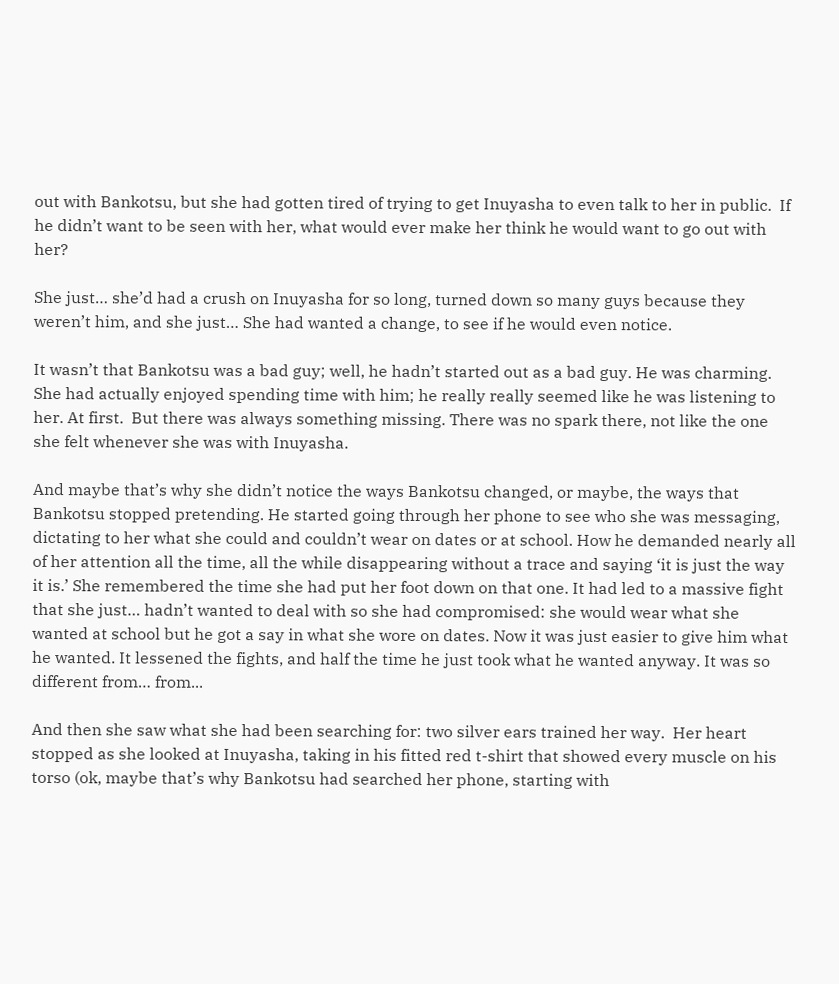out with Bankotsu, but she had gotten tired of trying to get Inuyasha to even talk to her in public.  If he didn’t want to be seen with her, what would ever make her think he would want to go out with her?

She just… she’d had a crush on Inuyasha for so long, turned down so many guys because they weren’t him, and she just… She had wanted a change, to see if he would even notice.

It wasn’t that Bankotsu was a bad guy; well, he hadn’t started out as a bad guy. He was charming. She had actually enjoyed spending time with him; he really really seemed like he was listening to her. At first.  But there was always something missing. There was no spark there, not like the one she felt whenever she was with Inuyasha.

And maybe that’s why she didn’t notice the ways Bankotsu changed, or maybe, the ways that Bankotsu stopped pretending. He started going through her phone to see who she was messaging, dictating to her what she could and couldn’t wear on dates or at school. How he demanded nearly all of her attention all the time, all the while disappearing without a trace and saying ‘it is just the way it is.’ She remembered the time she had put her foot down on that one. It had led to a massive fight that she just… hadn’t wanted to deal with so she had compromised: she would wear what she wanted at school but he got a say in what she wore on dates. Now it was just easier to give him what he wanted. It lessened the fights, and half the time he just took what he wanted anyway. It was so different from… from...

And then she saw what she had been searching for: two silver ears trained her way.  Her heart stopped as she looked at Inuyasha, taking in his fitted red t-shirt that showed every muscle on his torso (ok, maybe that’s why Bankotsu had searched her phone, starting with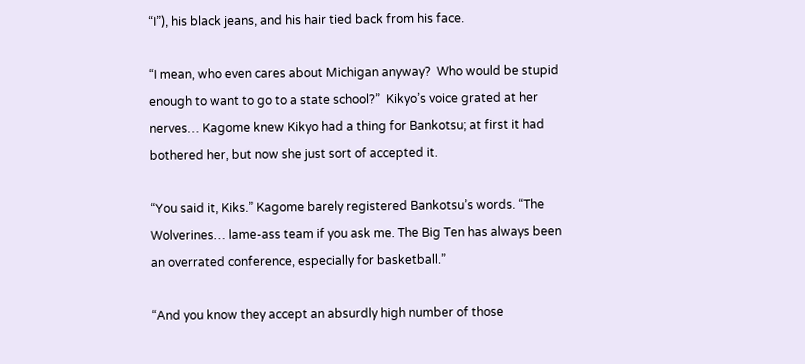“I”), his black jeans, and his hair tied back from his face.

“I mean, who even cares about Michigan anyway?  Who would be stupid enough to want to go to a state school?”  Kikyo’s voice grated at her nerves… Kagome knew Kikyo had a thing for Bankotsu; at first it had bothered her, but now she just sort of accepted it.

“You said it, Kiks.” Kagome barely registered Bankotsu’s words. “The Wolverines… lame-ass team if you ask me. The Big Ten has always been an overrated conference, especially for basketball.”

“And you know they accept an absurdly high number of those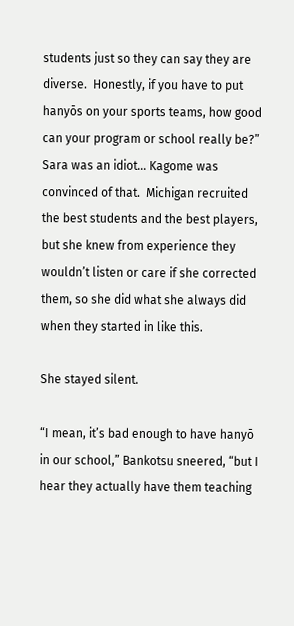students just so they can say they are diverse.  Honestly, if you have to put hanyōs on your sports teams, how good can your program or school really be?”  Sara was an idiot… Kagome was convinced of that.  Michigan recruited the best students and the best players, but she knew from experience they wouldn’t listen or care if she corrected them, so she did what she always did when they started in like this.

She stayed silent.

“I mean, it’s bad enough to have hanyō in our school,” Bankotsu sneered, “but I hear they actually have them teaching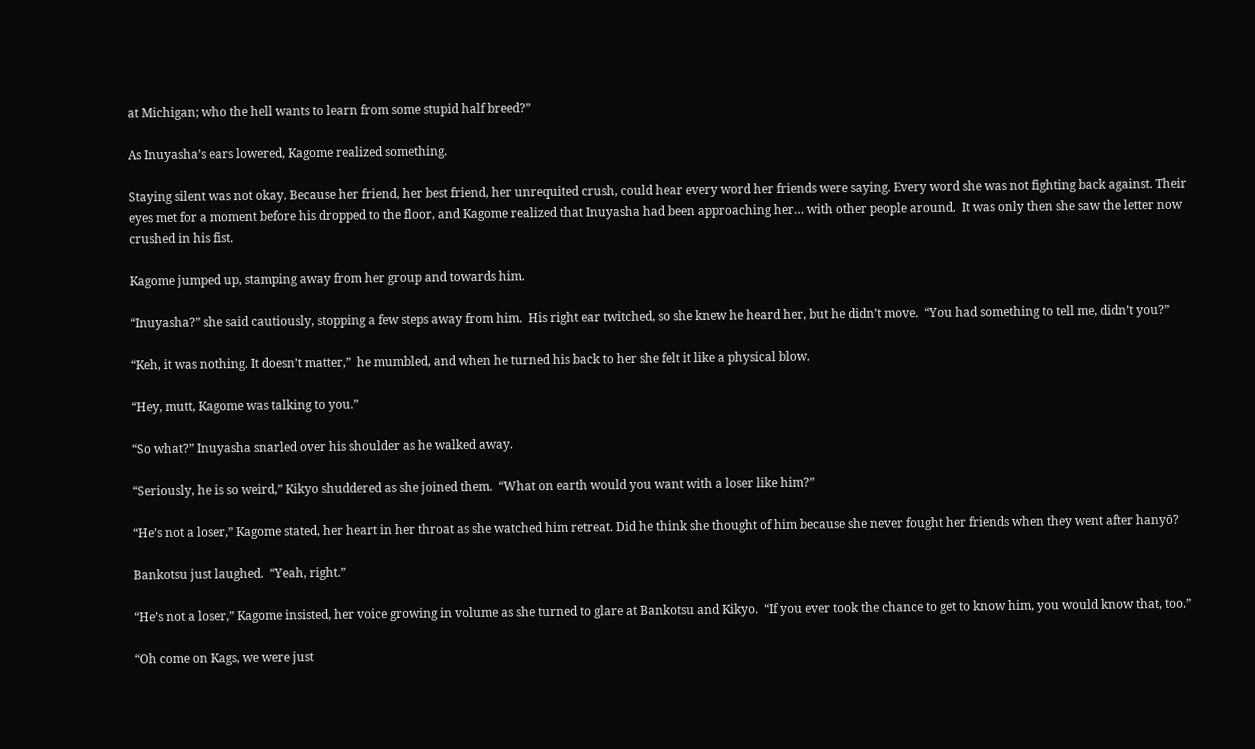at Michigan; who the hell wants to learn from some stupid half breed?”

As Inuyasha’s ears lowered, Kagome realized something.

Staying silent was not okay. Because her friend, her best friend, her unrequited crush, could hear every word her friends were saying. Every word she was not fighting back against. Their eyes met for a moment before his dropped to the floor, and Kagome realized that Inuyasha had been approaching her… with other people around.  It was only then she saw the letter now crushed in his fist.

Kagome jumped up, stamping away from her group and towards him.

“Inuyasha?” she said cautiously, stopping a few steps away from him.  His right ear twitched, so she knew he heard her, but he didn’t move.  “You had something to tell me, didn’t you?”

“Keh, it was nothing. It doesn’t matter,”  he mumbled, and when he turned his back to her she felt it like a physical blow.

“Hey, mutt, Kagome was talking to you.”

“So what?” Inuyasha snarled over his shoulder as he walked away.

“Seriously, he is so weird,” Kikyo shuddered as she joined them.  “What on earth would you want with a loser like him?”

“He’s not a loser,” Kagome stated, her heart in her throat as she watched him retreat. Did he think she thought of him because she never fought her friends when they went after hanyō?

Bankotsu just laughed.  “Yeah, right.”

“He’s not a loser,” Kagome insisted, her voice growing in volume as she turned to glare at Bankotsu and Kikyo.  “If you ever took the chance to get to know him, you would know that, too.”

“Oh come on Kags, we were just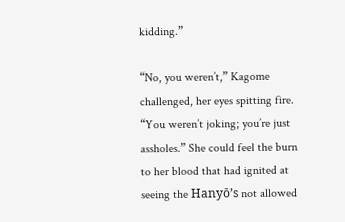kidding.”

“No, you weren’t,” Kagome challenged, her eyes spitting fire.  “You weren’t joking; you’re just assholes.” She could feel the burn to her blood that had ignited at seeing the Hanyō’s not allowed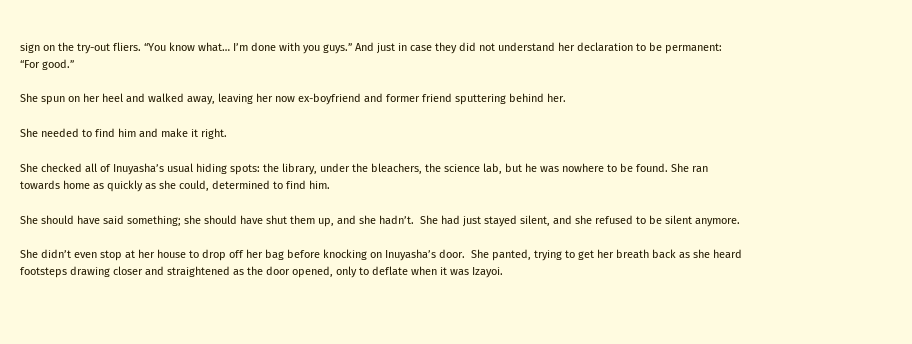sign on the try-out fliers. “You know what… I’m done with you guys.” And just in case they did not understand her declaration to be permanent: “For good.”

She spun on her heel and walked away, leaving her now ex-boyfriend and former friend sputtering behind her.

She needed to find him and make it right.

She checked all of Inuyasha’s usual hiding spots: the library, under the bleachers, the science lab, but he was nowhere to be found. She ran towards home as quickly as she could, determined to find him.

She should have said something; she should have shut them up, and she hadn’t.  She had just stayed silent, and she refused to be silent anymore.

She didn’t even stop at her house to drop off her bag before knocking on Inuyasha’s door.  She panted, trying to get her breath back as she heard footsteps drawing closer and straightened as the door opened, only to deflate when it was Izayoi.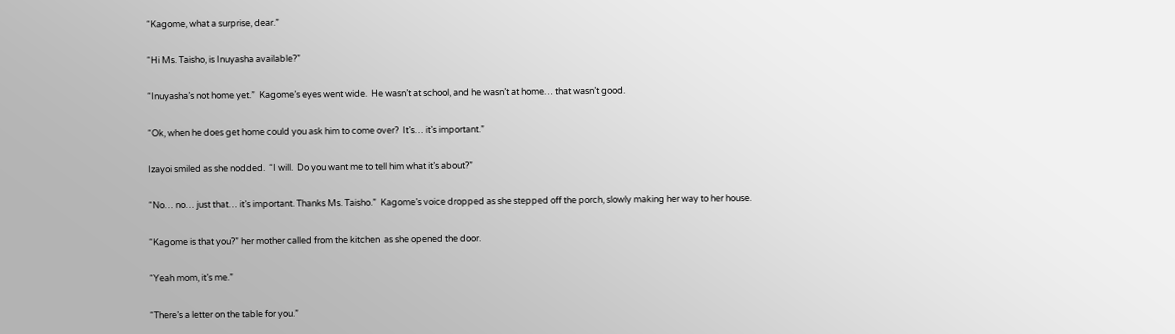“Kagome, what a surprise, dear.”

“Hi Ms. Taisho, is Inuyasha available?”

“Inuyasha’s not home yet.”  Kagome’s eyes went wide.  He wasn’t at school, and he wasn’t at home… that wasn’t good.

“Ok, when he does get home could you ask him to come over?  It’s… it’s important.”

Izayoi smiled as she nodded.  “I will.  Do you want me to tell him what it’s about?”

“No… no… just that… it’s important. Thanks Ms. Taisho.”  Kagome’s voice dropped as she stepped off the porch, slowly making her way to her house.

“Kagome is that you?” her mother called from the kitchen  as she opened the door.

“Yeah mom, it’s me.”

“There’s a letter on the table for you.”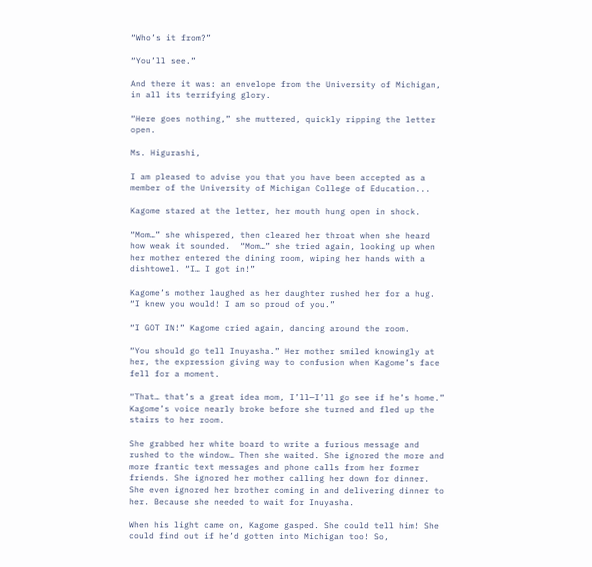“Who’s it from?”

“You’ll see.”

And there it was: an envelope from the University of Michigan, in all its terrifying glory.

“Here goes nothing,” she muttered, quickly ripping the letter open.

Ms. Higurashi,

I am pleased to advise you that you have been accepted as a member of the University of Michigan College of Education...

Kagome stared at the letter, her mouth hung open in shock.

“Mom…” she whispered, then cleared her throat when she heard how weak it sounded.  “Mom…” she tried again, looking up when her mother entered the dining room, wiping her hands with a dishtowel. “I… I got in!”

Kagome’s mother laughed as her daughter rushed her for a hug.  “I knew you would! I am so proud of you.”

“I GOT IN!” Kagome cried again, dancing around the room.

“You should go tell Inuyasha.” Her mother smiled knowingly at her, the expression giving way to confusion when Kagome’s face fell for a moment.

“That… that’s a great idea mom, I’ll—I’ll go see if he’s home.”  Kagome’s voice nearly broke before she turned and fled up the stairs to her room.

She grabbed her white board to write a furious message and rushed to the window… Then she waited. She ignored the more and more frantic text messages and phone calls from her former friends. She ignored her mother calling her down for dinner. She even ignored her brother coming in and delivering dinner to her. Because she needed to wait for Inuyasha.

When his light came on, Kagome gasped. She could tell him! She could find out if he’d gotten into Michigan too! So,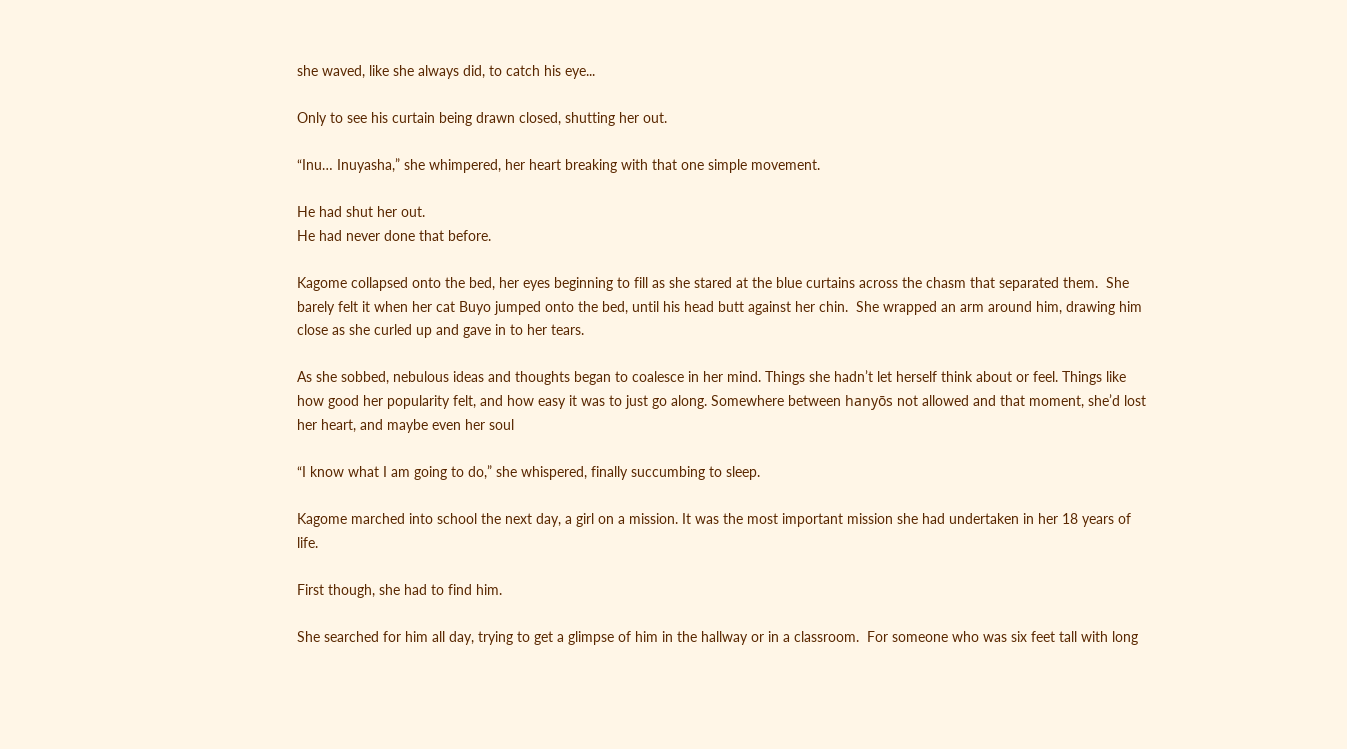she waved, like she always did, to catch his eye...

Only to see his curtain being drawn closed, shutting her out.

“Inu… Inuyasha,” she whimpered, her heart breaking with that one simple movement.

He had shut her out.
He had never done that before.

Kagome collapsed onto the bed, her eyes beginning to fill as she stared at the blue curtains across the chasm that separated them.  She barely felt it when her cat Buyo jumped onto the bed, until his head butt against her chin.  She wrapped an arm around him, drawing him close as she curled up and gave in to her tears.

As she sobbed, nebulous ideas and thoughts began to coalesce in her mind. Things she hadn’t let herself think about or feel. Things like how good her popularity felt, and how easy it was to just go along. Somewhere between hanyōs not allowed and that moment, she’d lost her heart, and maybe even her soul

“I know what I am going to do,” she whispered, finally succumbing to sleep.

Kagome marched into school the next day, a girl on a mission. It was the most important mission she had undertaken in her 18 years of life.

First though, she had to find him.

She searched for him all day, trying to get a glimpse of him in the hallway or in a classroom.  For someone who was six feet tall with long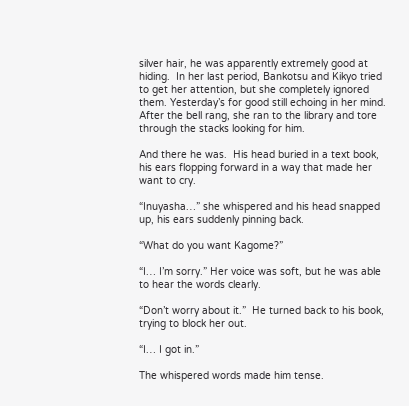silver hair, he was apparently extremely good at hiding.  In her last period, Bankotsu and Kikyo tried to get her attention, but she completely ignored them. Yesterday’s for good still echoing in her mind. After the bell rang, she ran to the library and tore through the stacks looking for him.

And there he was.  His head buried in a text book, his ears flopping forward in a way that made her want to cry.

“Inuyasha…” she whispered and his head snapped up, his ears suddenly pinning back.

“What do you want Kagome?”

“I… I’m sorry.” Her voice was soft, but he was able to hear the words clearly.

“Don’t worry about it.”  He turned back to his book, trying to block her out.

“I… I got in.”

The whispered words made him tense.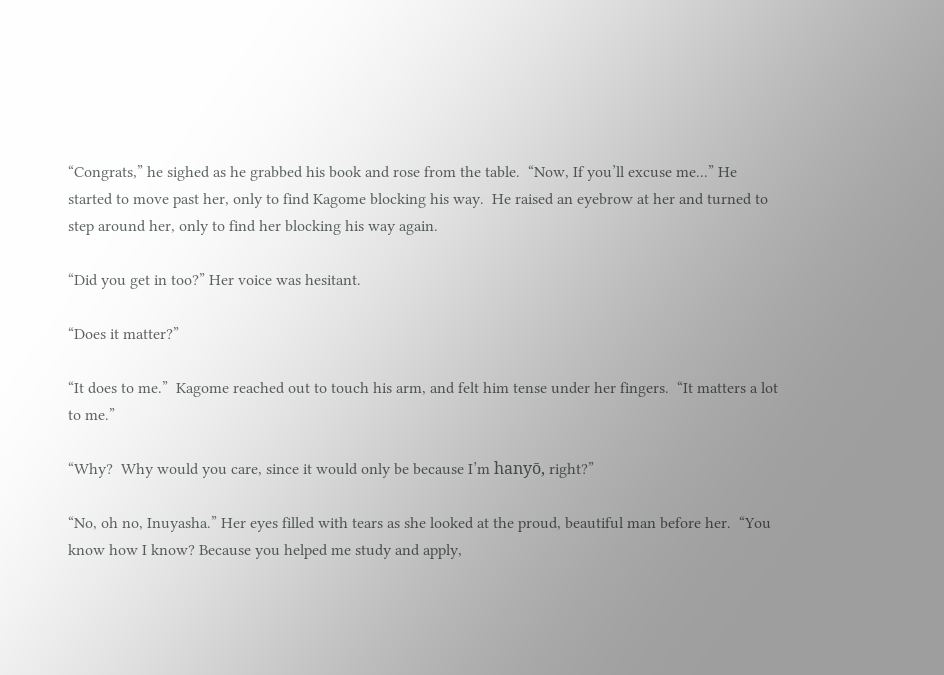“Congrats,” he sighed as he grabbed his book and rose from the table.  “Now, If you’ll excuse me...” He started to move past her, only to find Kagome blocking his way.  He raised an eyebrow at her and turned to step around her, only to find her blocking his way again.

“Did you get in too?” Her voice was hesitant.

“Does it matter?”

“It does to me.”  Kagome reached out to touch his arm, and felt him tense under her fingers.  “It matters a lot to me.”

“Why?  Why would you care, since it would only be because I’m hanyō, right?”

“No, oh no, Inuyasha.” Her eyes filled with tears as she looked at the proud, beautiful man before her.  “You know how I know? Because you helped me study and apply,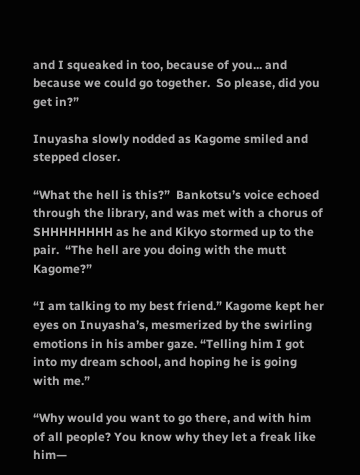and I squeaked in too, because of you... and because we could go together.  So please, did you get in?”

Inuyasha slowly nodded as Kagome smiled and stepped closer.

“What the hell is this?”  Bankotsu’s voice echoed through the library, and was met with a chorus of SHHHHHHHH as he and Kikyo stormed up to the pair.  “The hell are you doing with the mutt Kagome?”

“I am talking to my best friend.” Kagome kept her eyes on Inuyasha’s, mesmerized by the swirling emotions in his amber gaze. “Telling him I got into my dream school, and hoping he is going with me.”

“Why would you want to go there, and with him of all people? You know why they let a freak like him—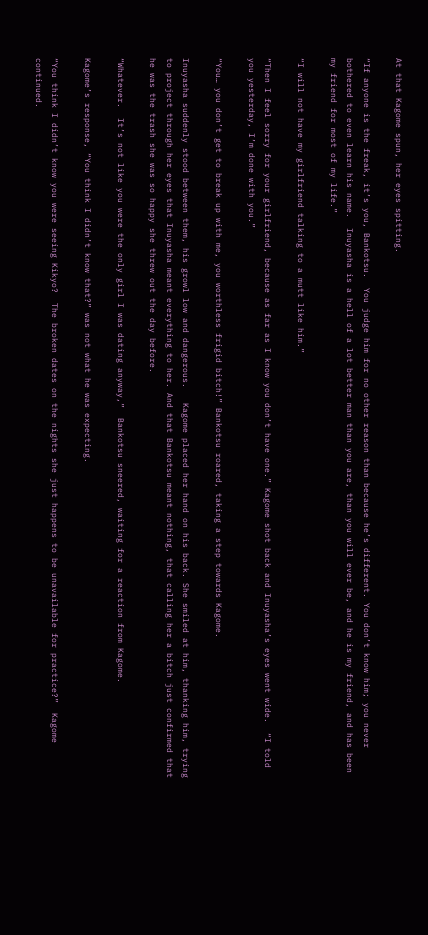At that Kagome spun, her eyes spitting.

“If anyone is the freak, it’s you, Bankotsu.  You judge him for no other reason than because he’s different. You don’t know him; you never bothered to even learn his name.  Inuyasha is a hell of a lot better man than you are, than you will ever be, and he is my friend, and has been my friend for most of my life.”

“I will not have my girlfriend talking to a mutt like him.”

“Then I feel sorry for your girlfriend, because as far as I know you don’t have one.” Kagome shot back and Inuyasha’s eyes went wide.  “I told you yesterday, I’m done with you.”

“You… you don’t get to break up with me, you worthless frigid bitch!” Bankotsu roared, taking a step towards Kagome.

Inuyasha suddenly stood between them, his growl low and dangerous.   Kagome placed her hand on his back. She smiled at him, thanking him, trying to project through her eyes that Inuyasha meant everything to her. And that Bankotsu meant nothing, that calling her a bitch just confirmed that he was the trash she was so happy she threw out the day before.

“Whatever.  It’s not like you were the only girl I was dating anyway,”  Bankotsu sneered, waiting for a reaction from Kagome.

Kagome’s response, “You think I didn’t know that?” was not what he was expecting.

“You think I didn’t know you were seeing Kikyo?  The broken dates on the nights she just happens to be unavailable for practice?”  Kagome continued.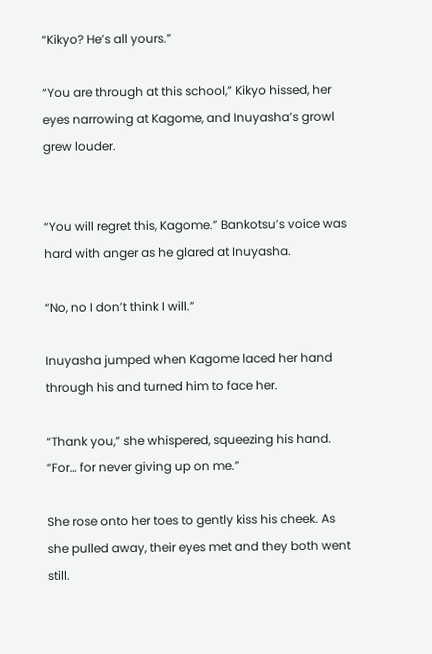“Kikyo? He’s all yours.”

“You are through at this school,” Kikyo hissed, her eyes narrowing at Kagome, and Inuyasha’s growl grew louder.


“You will regret this, Kagome.” Bankotsu’s voice was hard with anger as he glared at Inuyasha.

“No, no I don’t think I will.”

Inuyasha jumped when Kagome laced her hand through his and turned him to face her.

“Thank you,” she whispered, squeezing his hand.  “For… for never giving up on me.”

She rose onto her toes to gently kiss his cheek. As she pulled away, their eyes met and they both went still.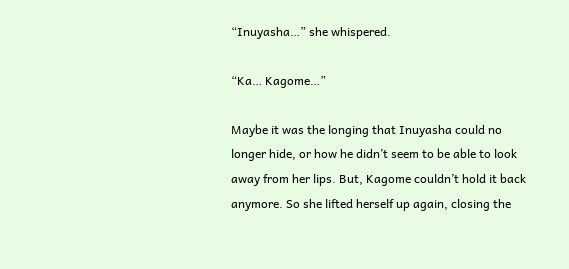“Inuyasha…” she whispered.

“Ka… Kagome…”

Maybe it was the longing that Inuyasha could no longer hide, or how he didn’t seem to be able to look away from her lips. But, Kagome couldn’t hold it back anymore. So she lifted herself up again, closing the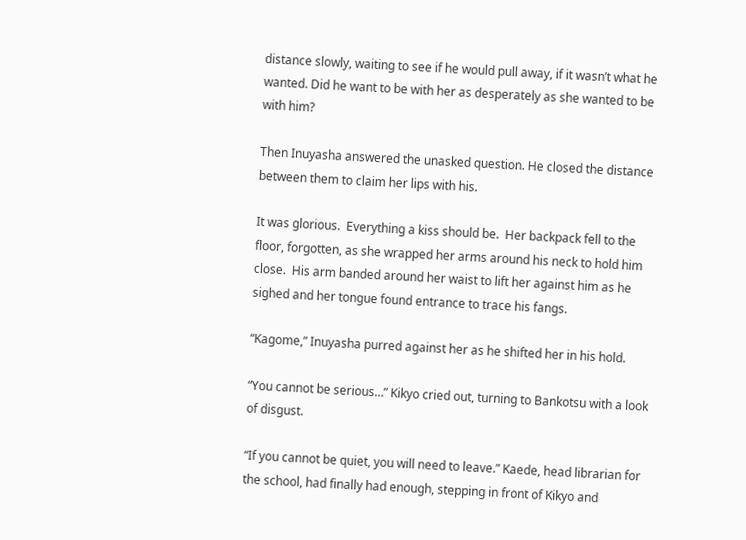distance slowly, waiting to see if he would pull away, if it wasn’t what he wanted. Did he want to be with her as desperately as she wanted to be with him?

Then Inuyasha answered the unasked question. He closed the distance between them to claim her lips with his.

It was glorious.  Everything a kiss should be.  Her backpack fell to the floor, forgotten, as she wrapped her arms around his neck to hold him close.  His arm banded around her waist to lift her against him as he sighed and her tongue found entrance to trace his fangs.

“Kagome,” Inuyasha purred against her as he shifted her in his hold.

“You cannot be serious…” Kikyo cried out, turning to Bankotsu with a look of disgust.

“If you cannot be quiet, you will need to leave.” Kaede, head librarian for the school, had finally had enough, stepping in front of Kikyo and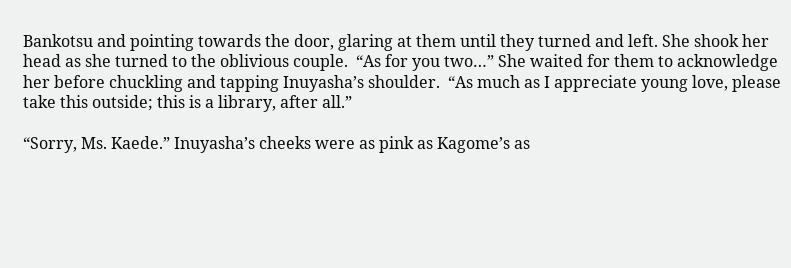Bankotsu and pointing towards the door, glaring at them until they turned and left. She shook her head as she turned to the oblivious couple.  “As for you two…” She waited for them to acknowledge her before chuckling and tapping Inuyasha’s shoulder.  “As much as I appreciate young love, please take this outside; this is a library, after all.”

“Sorry, Ms. Kaede.” Inuyasha’s cheeks were as pink as Kagome’s as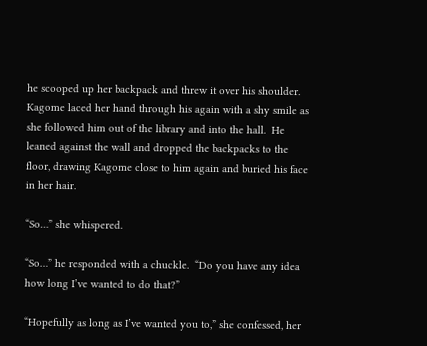he scooped up her backpack and threw it over his shoulder.  Kagome laced her hand through his again with a shy smile as she followed him out of the library and into the hall.  He leaned against the wall and dropped the backpacks to the floor, drawing Kagome close to him again and buried his face in her hair.

“So…” she whispered.

“So…” he responded with a chuckle.  “Do you have any idea how long I’ve wanted to do that?”

“Hopefully as long as I’ve wanted you to,” she confessed, her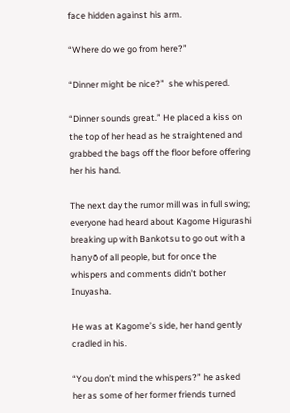face hidden against his arm.

“Where do we go from here?”

“Dinner might be nice?”  she whispered.

“Dinner sounds great.” He placed a kiss on the top of her head as he straightened and grabbed the bags off the floor before offering her his hand.

The next day the rumor mill was in full swing; everyone had heard about Kagome Higurashi breaking up with Bankotsu to go out with a hanyō of all people, but for once the whispers and comments didn’t bother Inuyasha.

He was at Kagome’s side, her hand gently cradled in his.

“You don’t mind the whispers?” he asked her as some of her former friends turned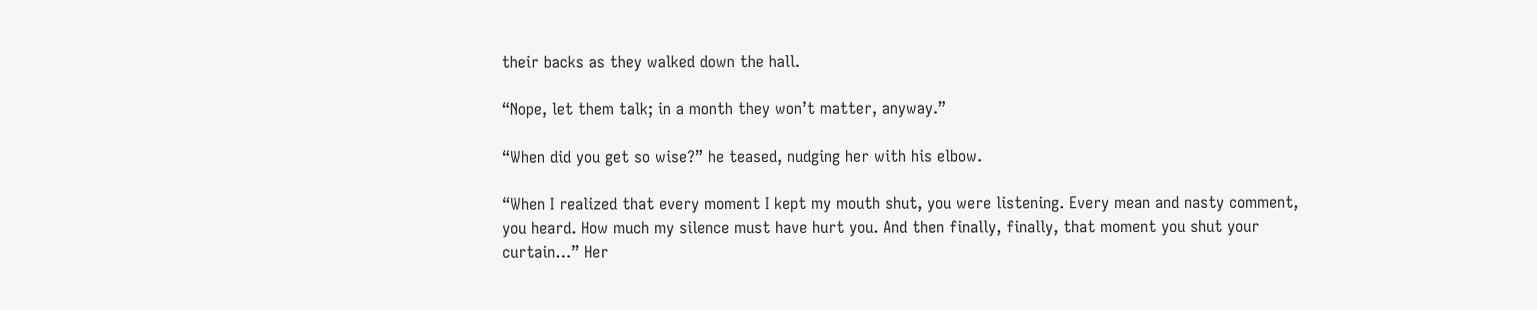their backs as they walked down the hall.

“Nope, let them talk; in a month they won’t matter, anyway.”

“When did you get so wise?” he teased, nudging her with his elbow.

“When I realized that every moment I kept my mouth shut, you were listening. Every mean and nasty comment, you heard. How much my silence must have hurt you. And then finally, finally, that moment you shut your curtain…” Her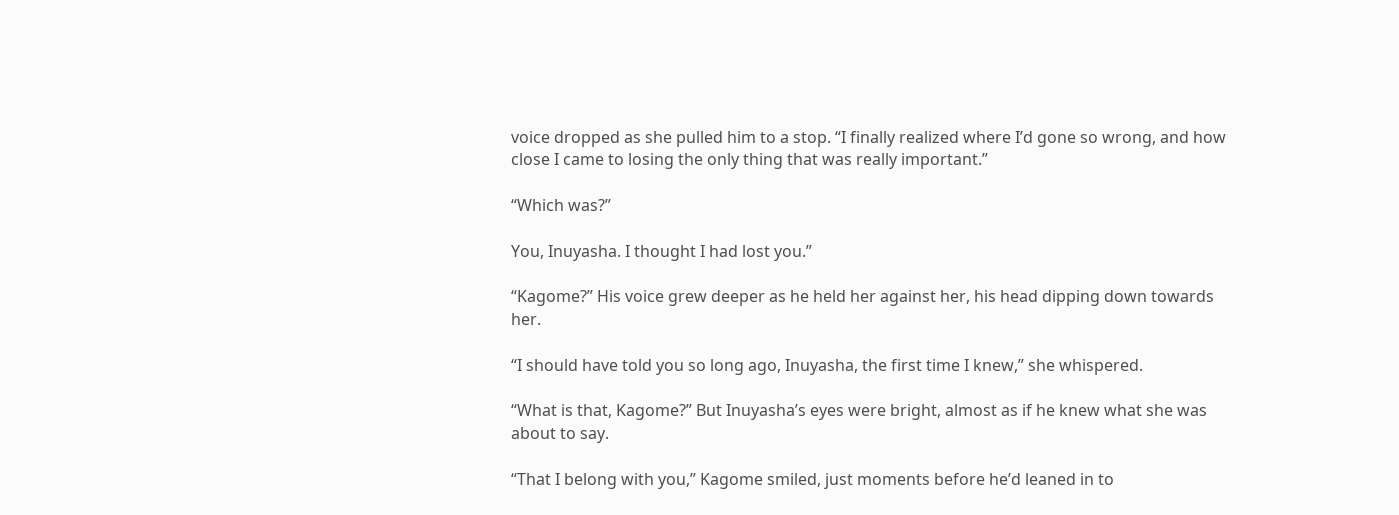voice dropped as she pulled him to a stop. “I finally realized where I’d gone so wrong, and how close I came to losing the only thing that was really important.”

“Which was?”

You, Inuyasha. I thought I had lost you.”

“Kagome?” His voice grew deeper as he held her against her, his head dipping down towards her.

“I should have told you so long ago, Inuyasha, the first time I knew,” she whispered.

“What is that, Kagome?” But Inuyasha’s eyes were bright, almost as if he knew what she was about to say.

“That I belong with you,” Kagome smiled, just moments before he’d leaned in to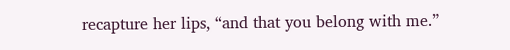recapture her lips, “and that you belong with me.”